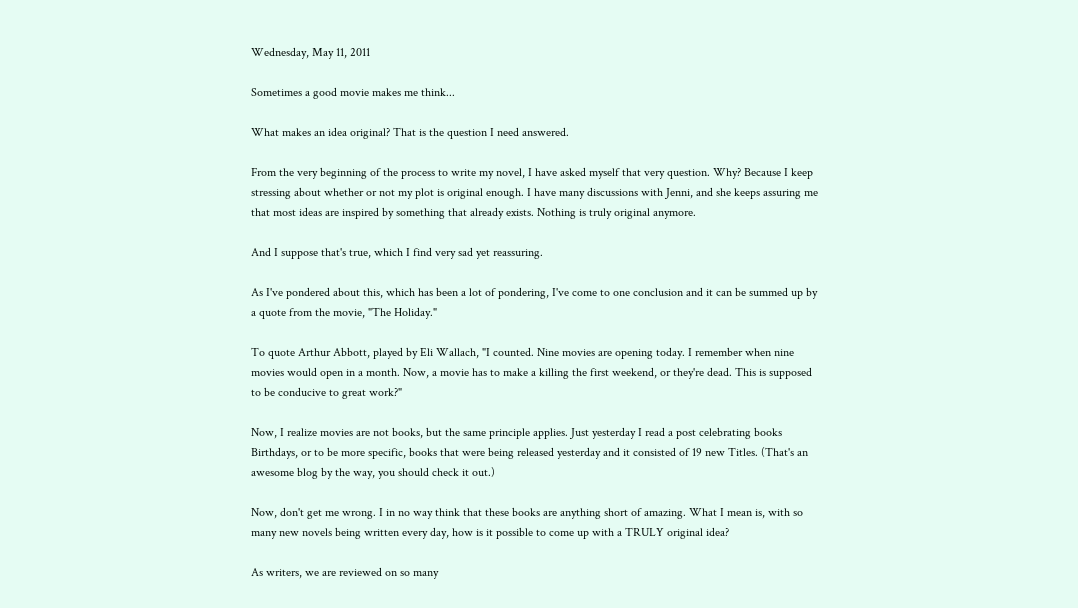Wednesday, May 11, 2011

Sometimes a good movie makes me think...

What makes an idea original? That is the question I need answered.

From the very beginning of the process to write my novel, I have asked myself that very question. Why? Because I keep stressing about whether or not my plot is original enough. I have many discussions with Jenni, and she keeps assuring me that most ideas are inspired by something that already exists. Nothing is truly original anymore.

And I suppose that's true, which I find very sad yet reassuring.

As I've pondered about this, which has been a lot of pondering, I've come to one conclusion and it can be summed up by a quote from the movie, "The Holiday."

To quote Arthur Abbott, played by Eli Wallach, "I counted. Nine movies are opening today. I remember when nine movies would open in a month. Now, a movie has to make a killing the first weekend, or they're dead. This is supposed to be conducive to great work?"

Now, I realize movies are not books, but the same principle applies. Just yesterday I read a post celebrating books Birthdays, or to be more specific, books that were being released yesterday and it consisted of 19 new Titles. (That's an awesome blog by the way, you should check it out.)

Now, don't get me wrong. I in no way think that these books are anything short of amazing. What I mean is, with so many new novels being written every day, how is it possible to come up with a TRULY original idea?

As writers, we are reviewed on so many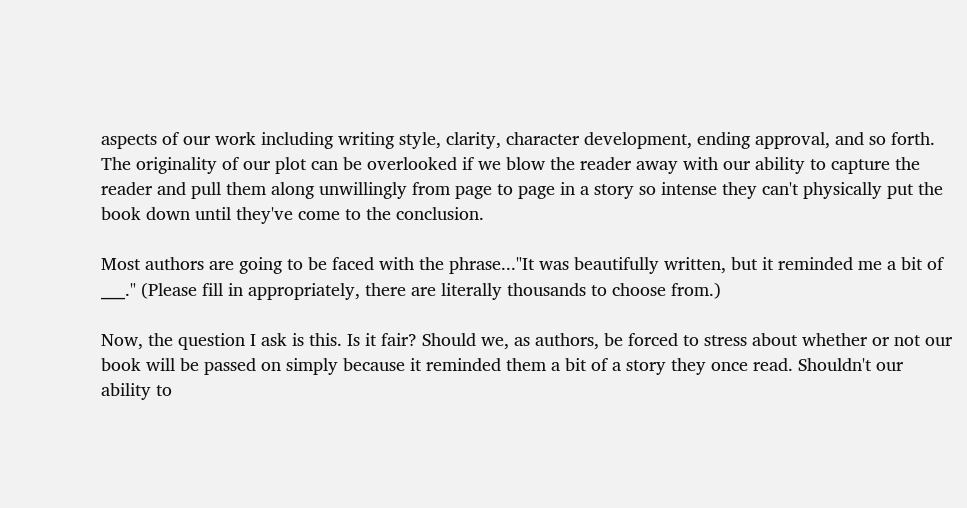aspects of our work including writing style, clarity, character development, ending approval, and so forth. The originality of our plot can be overlooked if we blow the reader away with our ability to capture the reader and pull them along unwillingly from page to page in a story so intense they can't physically put the book down until they've come to the conclusion.

Most authors are going to be faced with the phrase..."It was beautifully written, but it reminded me a bit of ___." (Please fill in appropriately, there are literally thousands to choose from.)

Now, the question I ask is this. Is it fair? Should we, as authors, be forced to stress about whether or not our book will be passed on simply because it reminded them a bit of a story they once read. Shouldn't our ability to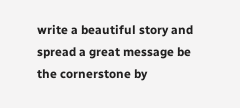write a beautiful story and spread a great message be the cornerstone by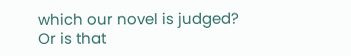which our novel is judged? Or is that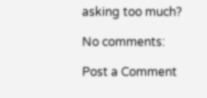asking too much?

No comments:

Post a Comment